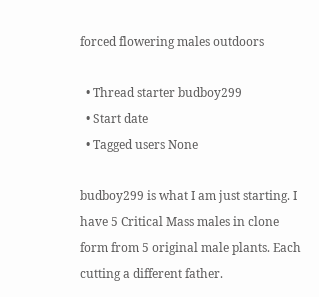forced flowering males outdoors

  • Thread starter budboy299
  • Start date
  • Tagged users None

budboy299 is what I am just starting. I have 5 Critical Mass males in clone form from 5 original male plants. Each cutting a different father.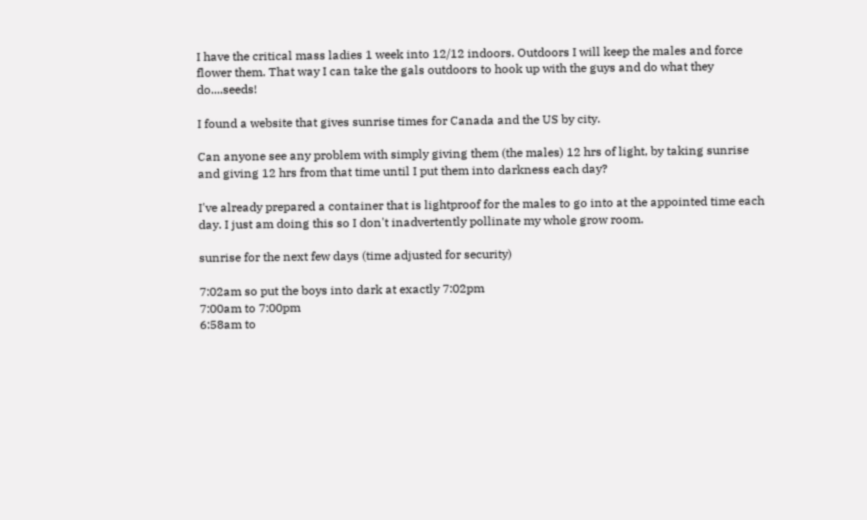I have the critical mass ladies 1 week into 12/12 indoors. Outdoors I will keep the males and force flower them. That way I can take the gals outdoors to hook up with the guys and do what they do....seeds!

I found a website that gives sunrise times for Canada and the US by city.

Can anyone see any problem with simply giving them (the males) 12 hrs of light, by taking sunrise and giving 12 hrs from that time until I put them into darkness each day?

I've already prepared a container that is lightproof for the males to go into at the appointed time each day. I just am doing this so I don't inadvertently pollinate my whole grow room.

sunrise for the next few days (time adjusted for security)

7:02am so put the boys into dark at exactly 7:02pm
7:00am to 7:00pm
6:58am to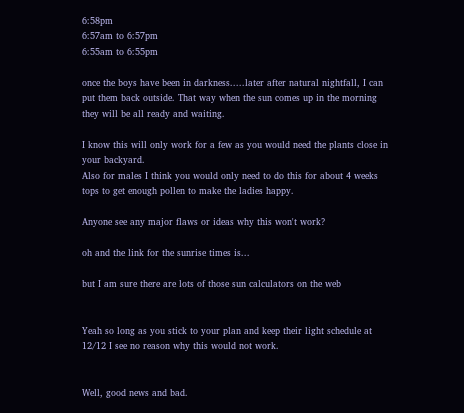6:58pm
6:57am to 6:57pm
6:55am to 6:55pm

once the boys have been in darkness.....later after natural nightfall, I can put them back outside. That way when the sun comes up in the morning they will be all ready and waiting.

I know this will only work for a few as you would need the plants close in your backyard.
Also for males I think you would only need to do this for about 4 weeks tops to get enough pollen to make the ladies happy.

Anyone see any major flaws or ideas why this won't work?

oh and the link for the sunrise times is...

but I am sure there are lots of those sun calculators on the web


Yeah so long as you stick to your plan and keep their light schedule at 12/12 I see no reason why this would not work.


Well, good news and bad.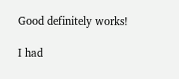Good definitely works!

I had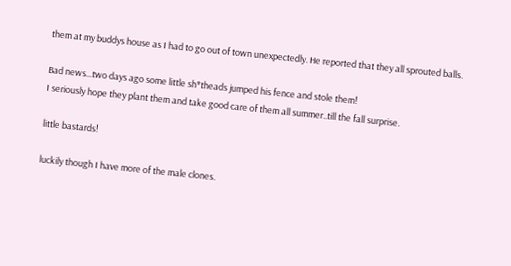them at my buddys house as I had to go out of town unexpectedly. He reported that they all sprouted balls.

Bad news...two days ago some little sh*theads jumped his fence and stole them!
I seriously hope they plant them and take good care of them all summer..till the fall surprise.

little bastards!

luckily though I have more of the male clones.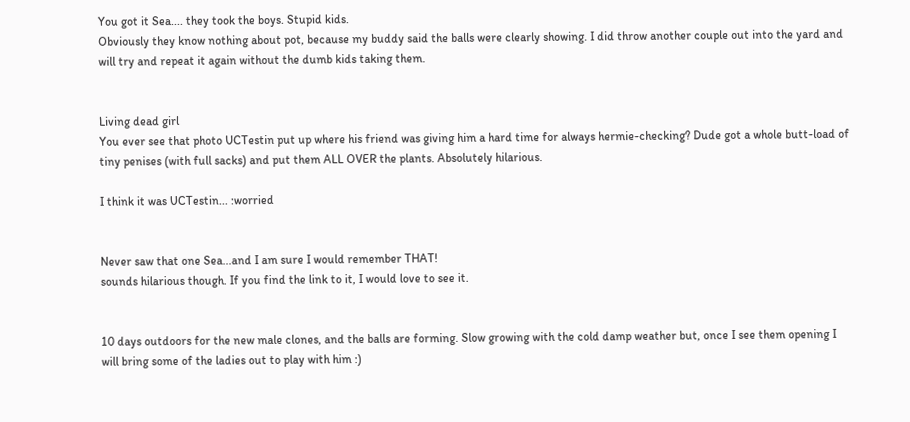You got it Sea.... they took the boys. Stupid kids.
Obviously they know nothing about pot, because my buddy said the balls were clearly showing. I did throw another couple out into the yard and will try and repeat it again without the dumb kids taking them.


Living dead girl
You ever see that photo UCTestin put up where his friend was giving him a hard time for always hermie-checking? Dude got a whole butt-load of tiny penises (with full sacks) and put them ALL OVER the plants. Absolutely hilarious.

I think it was UCTestin... :worried


Never saw that one Sea...and I am sure I would remember THAT!
sounds hilarious though. If you find the link to it, I would love to see it.


10 days outdoors for the new male clones, and the balls are forming. Slow growing with the cold damp weather but, once I see them opening I will bring some of the ladies out to play with him :)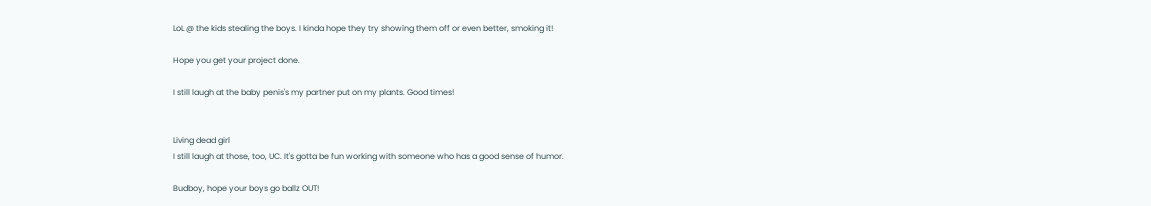LoL @ the kids stealing the boys. I kinda hope they try showing them off or even better, smoking it!

Hope you get your project done.

I still laugh at the baby penis's my partner put on my plants. Good times!


Living dead girl
I still laugh at those, too, UC. It's gotta be fun working with someone who has a good sense of humor.

Budboy, hope your boys go ballz OUT!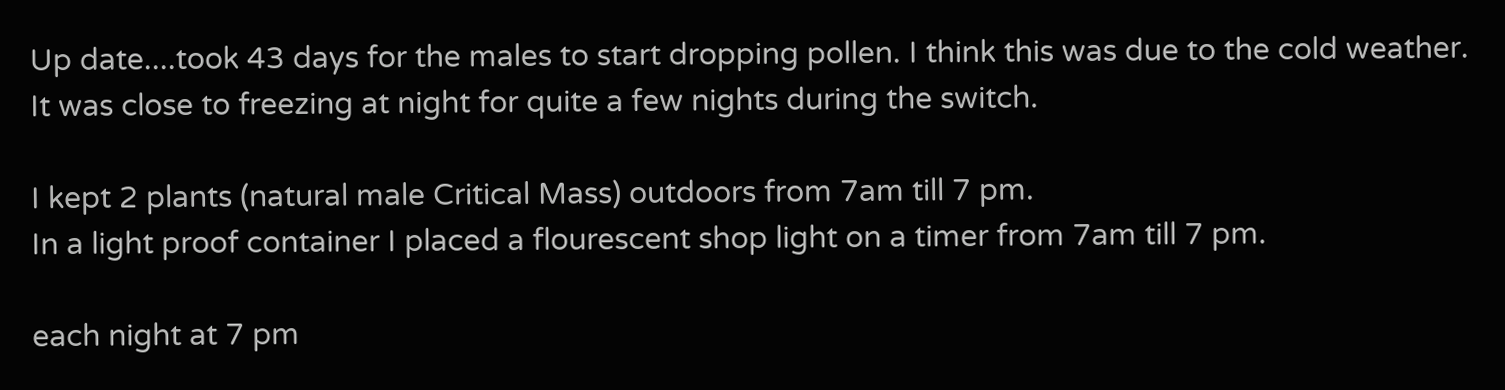Up date....took 43 days for the males to start dropping pollen. I think this was due to the cold weather. It was close to freezing at night for quite a few nights during the switch.

I kept 2 plants (natural male Critical Mass) outdoors from 7am till 7 pm.
In a light proof container I placed a flourescent shop light on a timer from 7am till 7 pm.

each night at 7 pm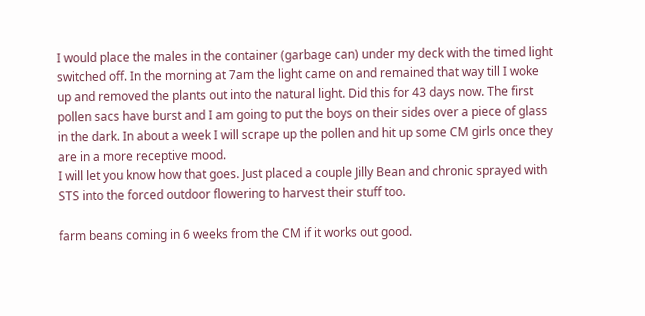I would place the males in the container (garbage can) under my deck with the timed light switched off. In the morning at 7am the light came on and remained that way till I woke up and removed the plants out into the natural light. Did this for 43 days now. The first pollen sacs have burst and I am going to put the boys on their sides over a piece of glass in the dark. In about a week I will scrape up the pollen and hit up some CM girls once they are in a more receptive mood.
I will let you know how that goes. Just placed a couple Jilly Bean and chronic sprayed with STS into the forced outdoor flowering to harvest their stuff too.

farm beans coming in 6 weeks from the CM if it works out good.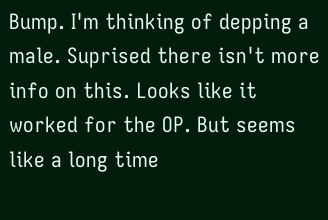Bump. I'm thinking of depping a male. Suprised there isn't more info on this. Looks like it worked for the OP. But seems like a long time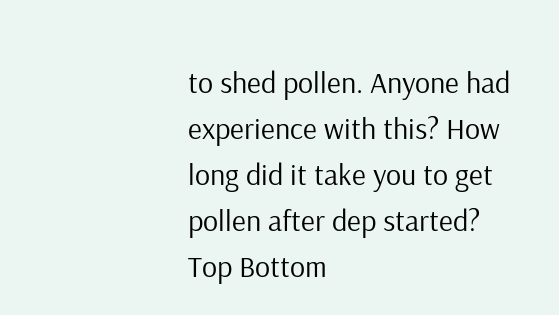to shed pollen. Anyone had experience with this? How long did it take you to get pollen after dep started?
Top Bottom